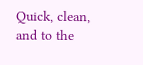Quick, clean, and to the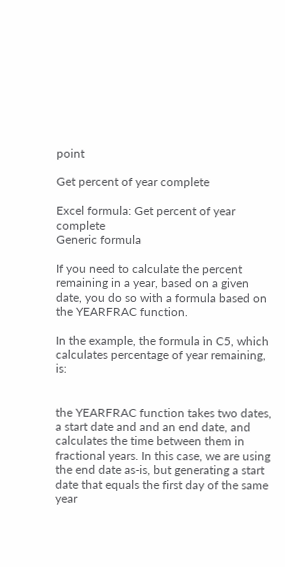point

Get percent of year complete

Excel formula: Get percent of year complete
Generic formula

If you need to calculate the percent remaining in a year, based on a given date, you do so with a formula based on the YEARFRAC function.

In the example, the formula in C5, which calculates percentage of year remaining, is:


the YEARFRAC function takes two dates, a start date and and an end date, and calculates the time between them in fractional years. In this case, we are using the end date as-is, but generating a start date that equals the first day of the same year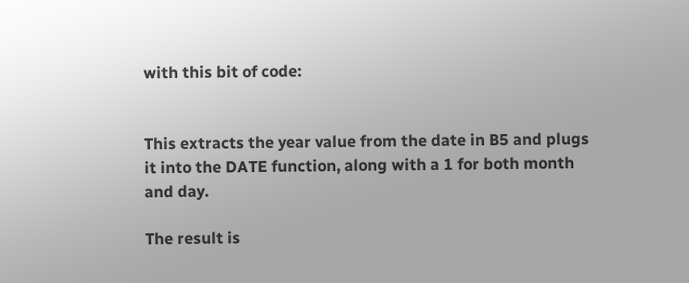with this bit of code:


This extracts the year value from the date in B5 and plugs it into the DATE function, along with a 1 for both month and day.

The result is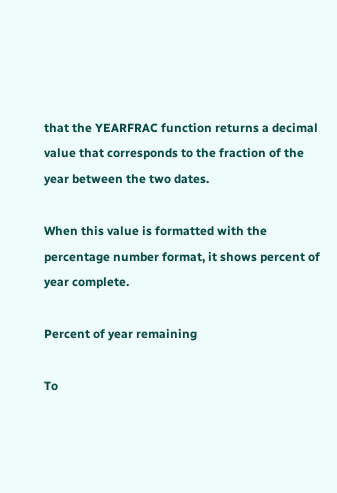that the YEARFRAC function returns a decimal value that corresponds to the fraction of the year between the two dates.

When this value is formatted with the percentage number format, it shows percent of year complete.

Percent of year remaining

To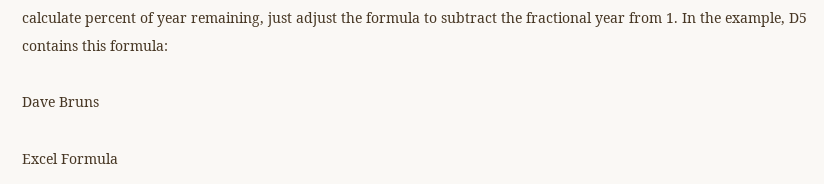calculate percent of year remaining, just adjust the formula to subtract the fractional year from 1. In the example, D5 contains this formula:

Dave Bruns

Excel Formula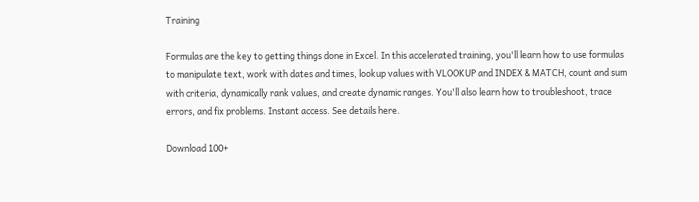Training

Formulas are the key to getting things done in Excel. In this accelerated training, you'll learn how to use formulas to manipulate text, work with dates and times, lookup values with VLOOKUP and INDEX & MATCH, count and sum with criteria, dynamically rank values, and create dynamic ranges. You'll also learn how to troubleshoot, trace errors, and fix problems. Instant access. See details here.

Download 100+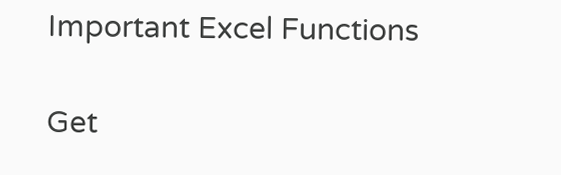Important Excel Functions

Get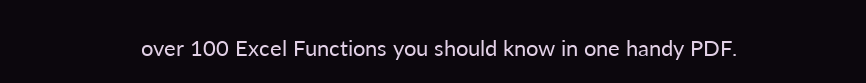over 100 Excel Functions you should know in one handy PDF.